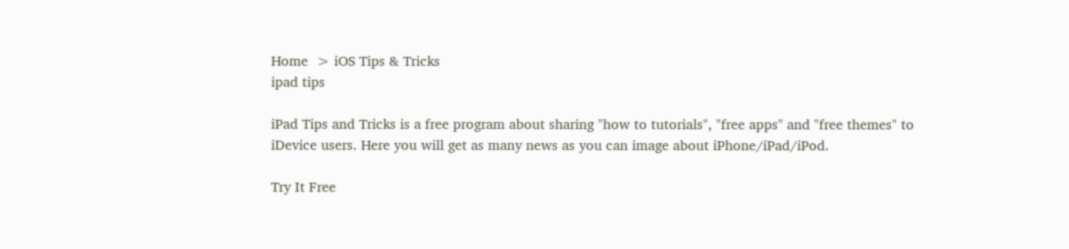Home  > iOS Tips & Tricks
ipad tips

iPad Tips and Tricks is a free program about sharing "how to tutorials", "free apps" and "free themes" to iDevice users. Here you will get as many news as you can image about iPhone/iPad/iPod.

Try It Free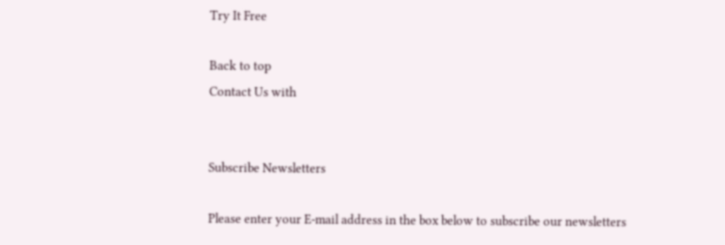Try It Free

Back to top
Contact Us with


Subscribe Newsletters

Please enter your E-mail address in the box below to subscribe our newsletters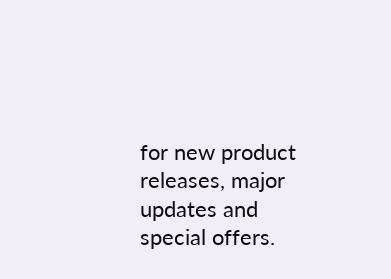for new product releases, major updates and special offers.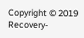Copyright © 2019 Recovery-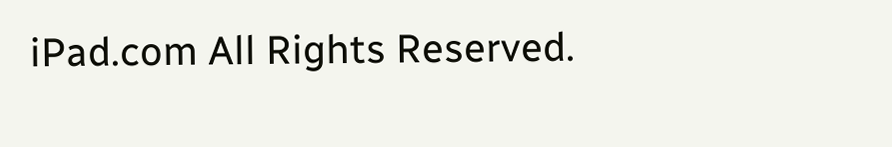iPad.com All Rights Reserved.